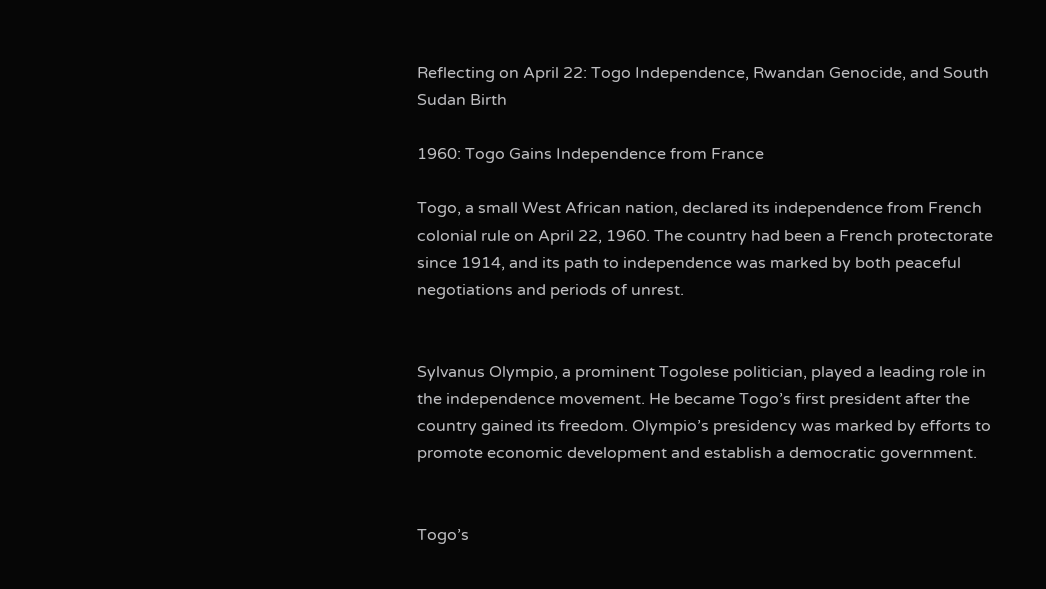Reflecting on April 22: Togo Independence, Rwandan Genocide, and South Sudan Birth

1960: Togo Gains Independence from France

Togo, a small West African nation, declared its independence from French colonial rule on April 22, 1960. The country had been a French protectorate since 1914, and its path to independence was marked by both peaceful negotiations and periods of unrest.


Sylvanus Olympio, a prominent Togolese politician, played a leading role in the independence movement. He became Togo’s first president after the country gained its freedom. Olympio’s presidency was marked by efforts to promote economic development and establish a democratic government.


Togo’s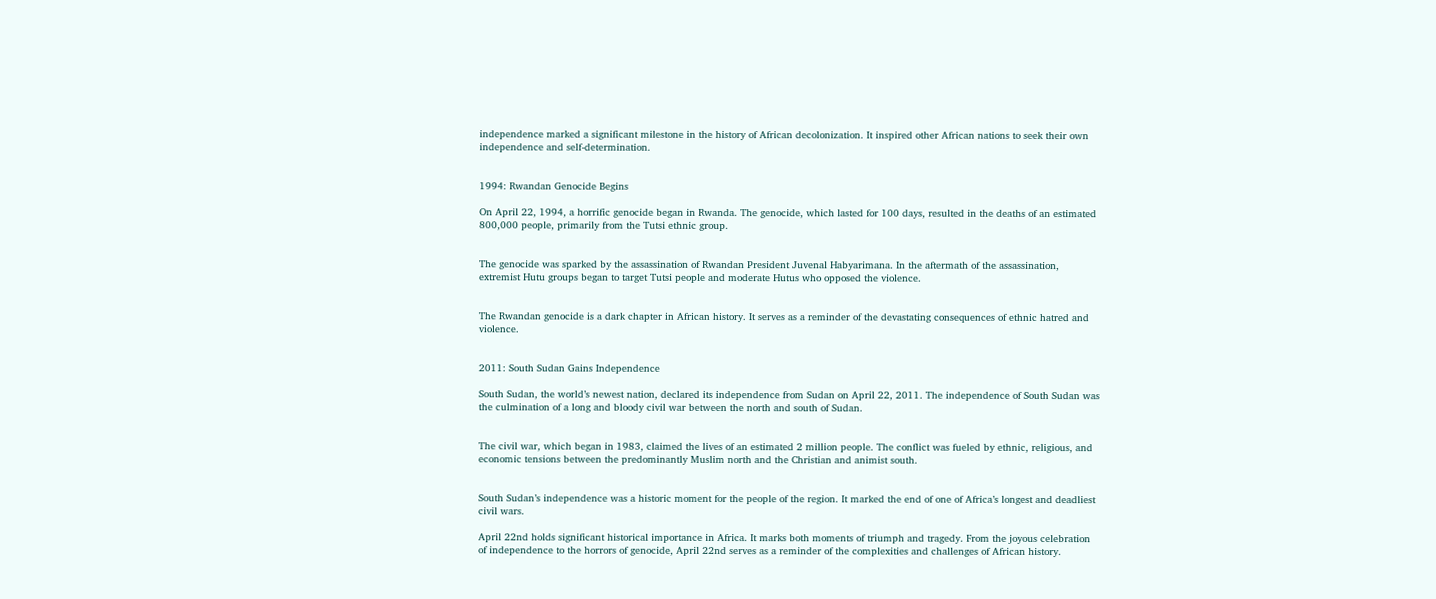independence marked a significant milestone in the history of African decolonization. It inspired other African nations to seek their own independence and self-determination.


1994: Rwandan Genocide Begins

On April 22, 1994, a horrific genocide began in Rwanda. The genocide, which lasted for 100 days, resulted in the deaths of an estimated 800,000 people, primarily from the Tutsi ethnic group.


The genocide was sparked by the assassination of Rwandan President Juvenal Habyarimana. In the aftermath of the assassination, extremist Hutu groups began to target Tutsi people and moderate Hutus who opposed the violence.


The Rwandan genocide is a dark chapter in African history. It serves as a reminder of the devastating consequences of ethnic hatred and violence.


2011: South Sudan Gains Independence

South Sudan, the world’s newest nation, declared its independence from Sudan on April 22, 2011. The independence of South Sudan was the culmination of a long and bloody civil war between the north and south of Sudan.


The civil war, which began in 1983, claimed the lives of an estimated 2 million people. The conflict was fueled by ethnic, religious, and economic tensions between the predominantly Muslim north and the Christian and animist south.


South Sudan’s independence was a historic moment for the people of the region. It marked the end of one of Africa’s longest and deadliest civil wars.

April 22nd holds significant historical importance in Africa. It marks both moments of triumph and tragedy. From the joyous celebration of independence to the horrors of genocide, April 22nd serves as a reminder of the complexities and challenges of African history.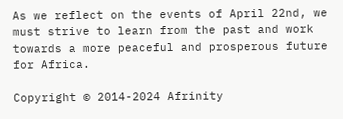As we reflect on the events of April 22nd, we must strive to learn from the past and work towards a more peaceful and prosperous future for Africa.

Copyright © 2014-2024 Afrinity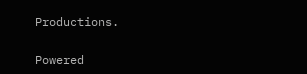Productions.

Powered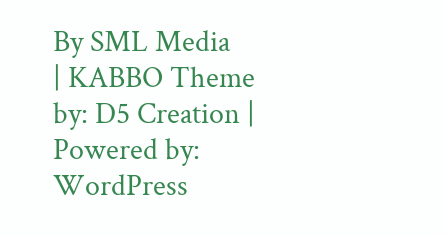By SML Media
| KABBO Theme by: D5 Creation | Powered by: WordPress